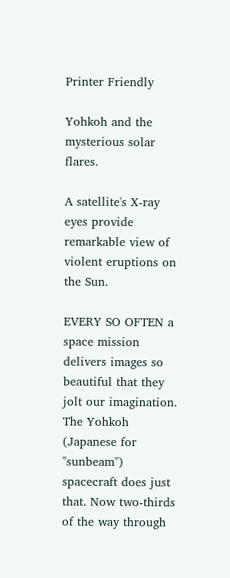Printer Friendly

Yohkoh and the mysterious solar flares.

A satellite's X-ray eyes provide remarkable view of violent eruptions on the Sun.

EVERY SO OFTEN a space mission delivers images so beautiful that they jolt our imagination. The Yohkoh (Japanese for "sunbeam") spacecraft does just that. Now two-thirds of the way through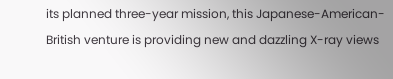its planned three-year mission, this Japanese-American-British venture is providing new and dazzling X-ray views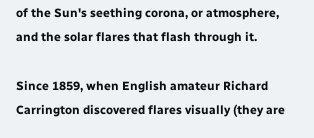of the Sun's seething corona, or atmosphere, and the solar flares that flash through it.

Since 1859, when English amateur Richard Carrington discovered flares visually (they are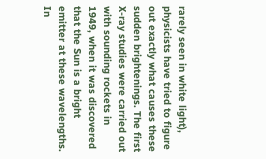rarely seen in white light), physicists have tried to figure out exactly what causes these sudden brightenings. The first X-ray studies were carried out with sounding rockets in 1949, when it was discovered that the Sun is a bright emitter at these wavelengths. In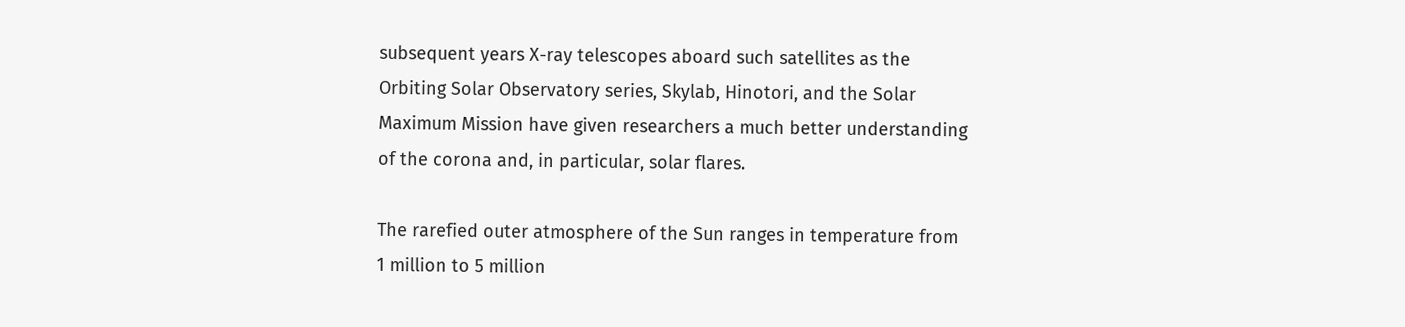subsequent years X-ray telescopes aboard such satellites as the Orbiting Solar Observatory series, Skylab, Hinotori, and the Solar Maximum Mission have given researchers a much better understanding of the corona and, in particular, solar flares.

The rarefied outer atmosphere of the Sun ranges in temperature from 1 million to 5 million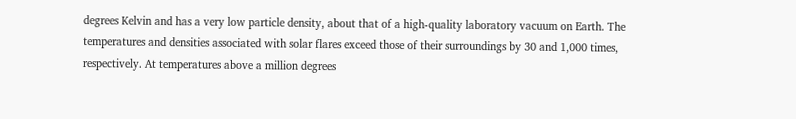degrees Kelvin and has a very low particle density, about that of a high-quality laboratory vacuum on Earth. The temperatures and densities associated with solar flares exceed those of their surroundings by 30 and 1,000 times, respectively. At temperatures above a million degrees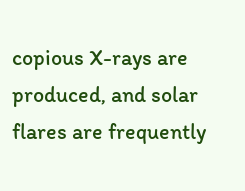copious X-rays are produced, and solar flares are frequently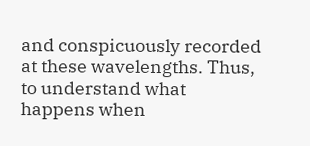and conspicuously recorded at these wavelengths. Thus, to understand what happens when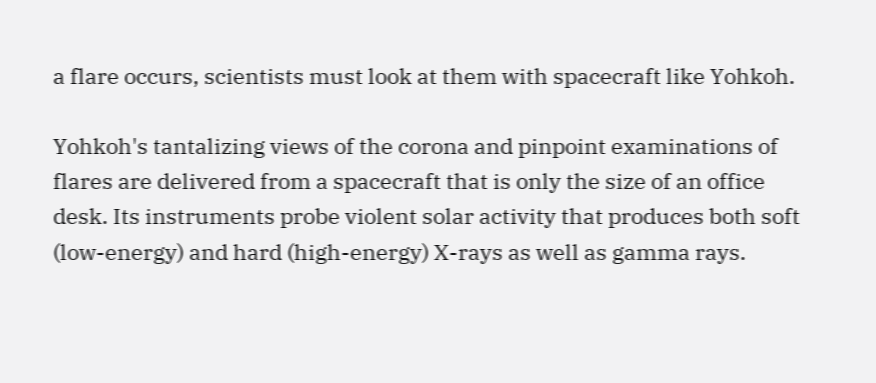a flare occurs, scientists must look at them with spacecraft like Yohkoh.

Yohkoh's tantalizing views of the corona and pinpoint examinations of flares are delivered from a spacecraft that is only the size of an office desk. Its instruments probe violent solar activity that produces both soft (low-energy) and hard (high-energy) X-rays as well as gamma rays.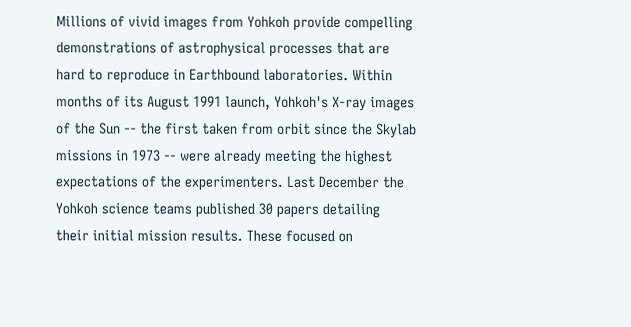Millions of vivid images from Yohkoh provide compelling demonstrations of astrophysical processes that are hard to reproduce in Earthbound laboratories. Within months of its August 1991 launch, Yohkoh's X-ray images of the Sun -- the first taken from orbit since the Skylab missions in 1973 -- were already meeting the highest expectations of the experimenters. Last December the Yohkoh science teams published 30 papers detailing their initial mission results. These focused on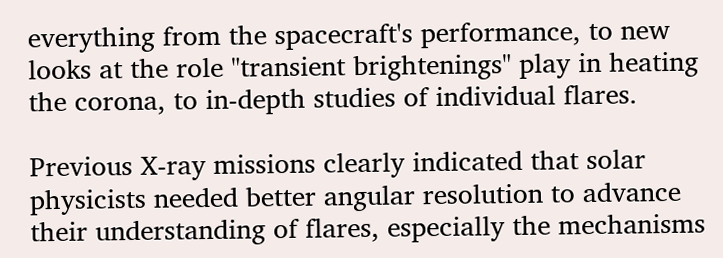everything from the spacecraft's performance, to new looks at the role "transient brightenings" play in heating the corona, to in-depth studies of individual flares.

Previous X-ray missions clearly indicated that solar physicists needed better angular resolution to advance their understanding of flares, especially the mechanisms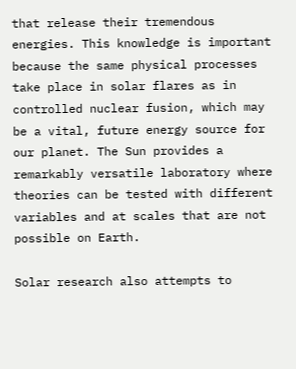that release their tremendous energies. This knowledge is important because the same physical processes take place in solar flares as in controlled nuclear fusion, which may be a vital, future energy source for our planet. The Sun provides a remarkably versatile laboratory where theories can be tested with different variables and at scales that are not possible on Earth.

Solar research also attempts to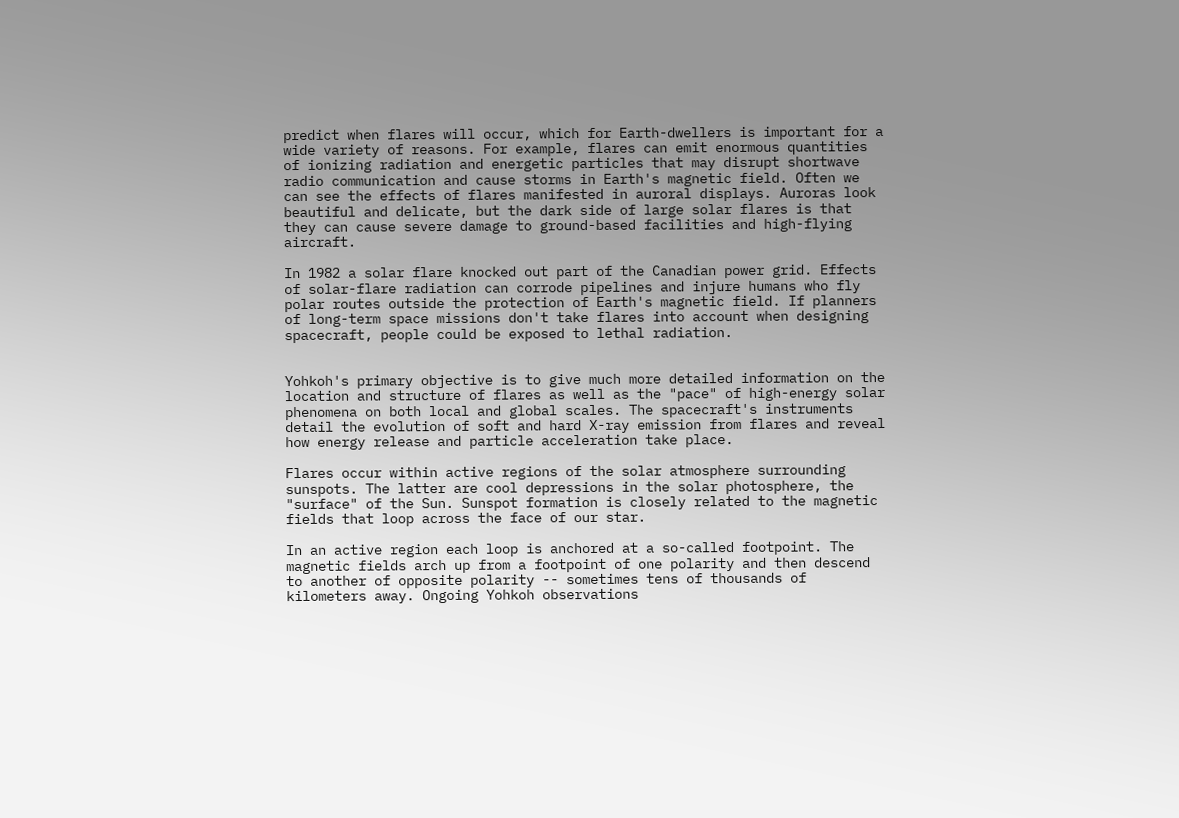predict when flares will occur, which for Earth-dwellers is important for a wide variety of reasons. For example, flares can emit enormous quantities of ionizing radiation and energetic particles that may disrupt shortwave radio communication and cause storms in Earth's magnetic field. Often we can see the effects of flares manifested in auroral displays. Auroras look beautiful and delicate, but the dark side of large solar flares is that they can cause severe damage to ground-based facilities and high-flying aircraft.

In 1982 a solar flare knocked out part of the Canadian power grid. Effects of solar-flare radiation can corrode pipelines and injure humans who fly polar routes outside the protection of Earth's magnetic field. If planners of long-term space missions don't take flares into account when designing spacecraft, people could be exposed to lethal radiation.


Yohkoh's primary objective is to give much more detailed information on the location and structure of flares as well as the "pace" of high-energy solar phenomena on both local and global scales. The spacecraft's instruments detail the evolution of soft and hard X-ray emission from flares and reveal how energy release and particle acceleration take place.

Flares occur within active regions of the solar atmosphere surrounding sunspots. The latter are cool depressions in the solar photosphere, the "surface" of the Sun. Sunspot formation is closely related to the magnetic fields that loop across the face of our star.

In an active region each loop is anchored at a so-called footpoint. The magnetic fields arch up from a footpoint of one polarity and then descend to another of opposite polarity -- sometimes tens of thousands of kilometers away. Ongoing Yohkoh observations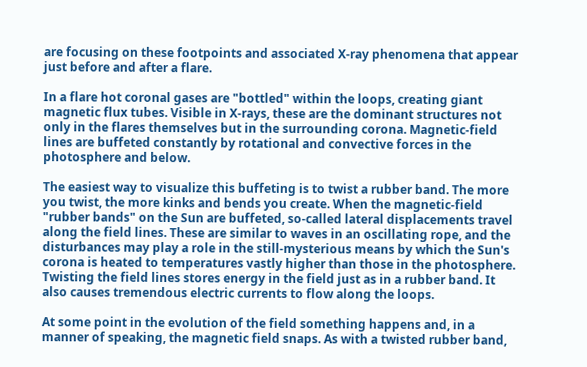are focusing on these footpoints and associated X-ray phenomena that appear just before and after a flare.

In a flare hot coronal gases are "bottled" within the loops, creating giant magnetic flux tubes. Visible in X-rays, these are the dominant structures not only in the flares themselves but in the surrounding corona. Magnetic-field lines are buffeted constantly by rotational and convective forces in the photosphere and below.

The easiest way to visualize this buffeting is to twist a rubber band. The more you twist, the more kinks and bends you create. When the magnetic-field "rubber bands" on the Sun are buffeted, so-called lateral displacements travel along the field lines. These are similar to waves in an oscillating rope, and the disturbances may play a role in the still-mysterious means by which the Sun's corona is heated to temperatures vastly higher than those in the photosphere. Twisting the field lines stores energy in the field just as in a rubber band. It also causes tremendous electric currents to flow along the loops.

At some point in the evolution of the field something happens and, in a manner of speaking, the magnetic field snaps. As with a twisted rubber band,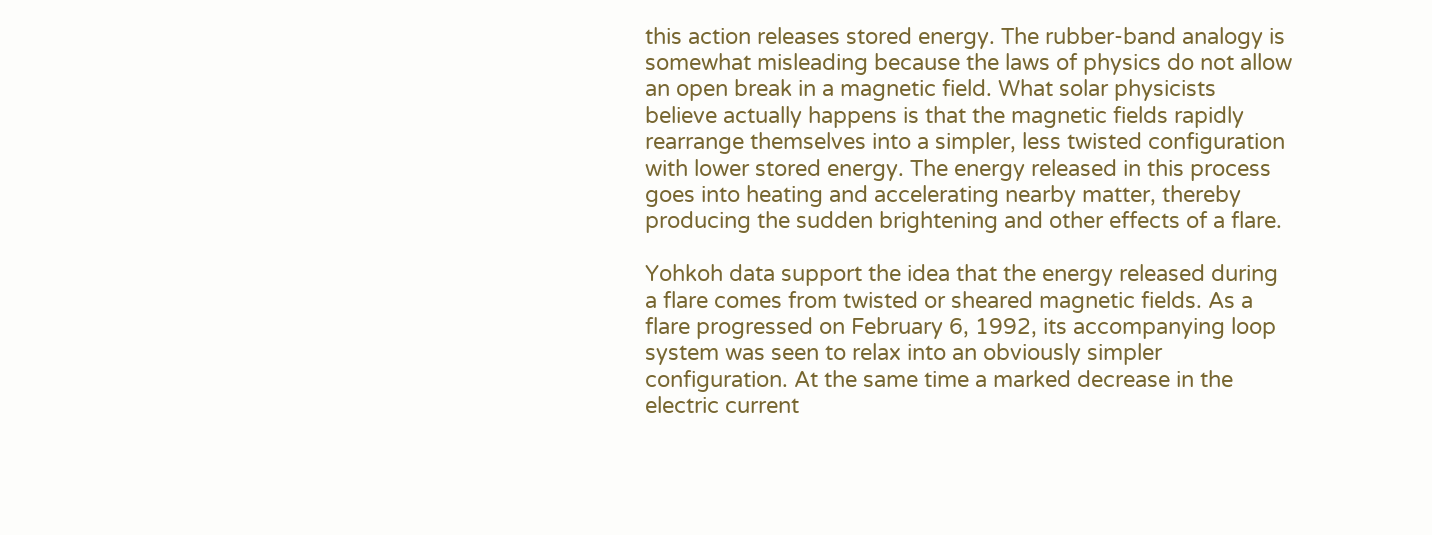this action releases stored energy. The rubber-band analogy is somewhat misleading because the laws of physics do not allow an open break in a magnetic field. What solar physicists believe actually happens is that the magnetic fields rapidly rearrange themselves into a simpler, less twisted configuration with lower stored energy. The energy released in this process goes into heating and accelerating nearby matter, thereby producing the sudden brightening and other effects of a flare.

Yohkoh data support the idea that the energy released during a flare comes from twisted or sheared magnetic fields. As a flare progressed on February 6, 1992, its accompanying loop system was seen to relax into an obviously simpler configuration. At the same time a marked decrease in the electric current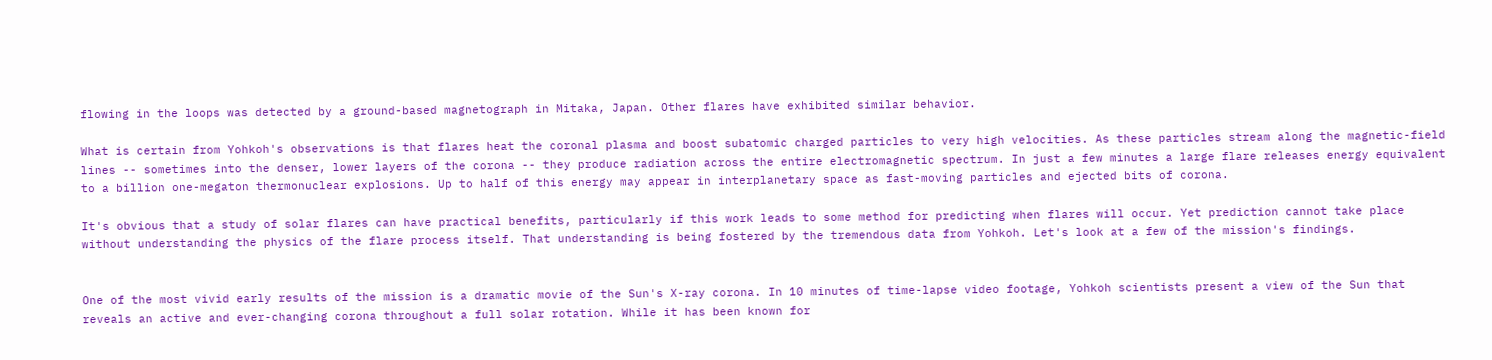flowing in the loops was detected by a ground-based magnetograph in Mitaka, Japan. Other flares have exhibited similar behavior.

What is certain from Yohkoh's observations is that flares heat the coronal plasma and boost subatomic charged particles to very high velocities. As these particles stream along the magnetic-field lines -- sometimes into the denser, lower layers of the corona -- they produce radiation across the entire electromagnetic spectrum. In just a few minutes a large flare releases energy equivalent to a billion one-megaton thermonuclear explosions. Up to half of this energy may appear in interplanetary space as fast-moving particles and ejected bits of corona.

It's obvious that a study of solar flares can have practical benefits, particularly if this work leads to some method for predicting when flares will occur. Yet prediction cannot take place without understanding the physics of the flare process itself. That understanding is being fostered by the tremendous data from Yohkoh. Let's look at a few of the mission's findings.


One of the most vivid early results of the mission is a dramatic movie of the Sun's X-ray corona. In 10 minutes of time-lapse video footage, Yohkoh scientists present a view of the Sun that reveals an active and ever-changing corona throughout a full solar rotation. While it has been known for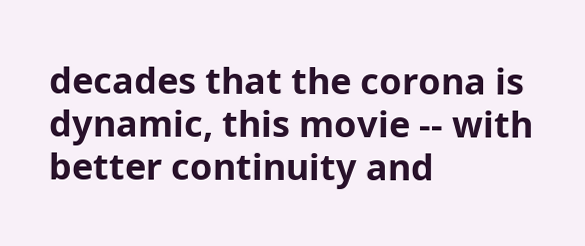decades that the corona is dynamic, this movie -- with better continuity and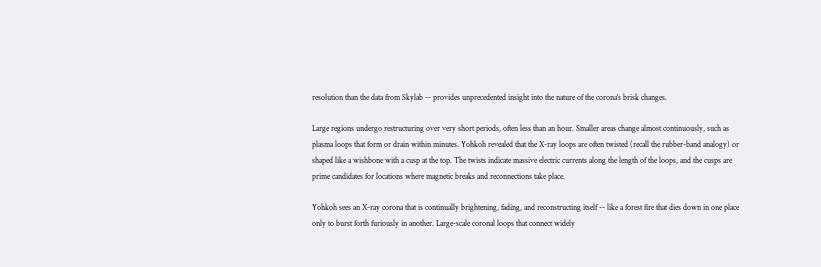resolution than the data from Skylab -- provides unprecedented insight into the nature of the corona's brisk changes.

Large regions undergo restructuring over very short periods, often less than an hour. Smaller areas change almost continuously, such as plasma loops that form or drain within minutes. Yohkoh revealed that the X-ray loops are often twisted (recall the rubber-band analogy) or shaped like a wishbone with a cusp at the top. The twists indicate massive electric currents along the length of the loops, and the cusps are prime candidates for locations where magnetic breaks and reconnections take place.

Yohkoh sees an X-ray corona that is continually brightening, fading, and reconstructing itself -- like a forest fire that dies down in one place only to burst forth furiously in another. Large-scale coronal loops that connect widely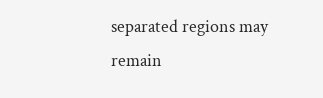separated regions may remain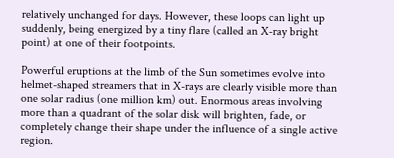relatively unchanged for days. However, these loops can light up suddenly, being energized by a tiny flare (called an X-ray bright point) at one of their footpoints.

Powerful eruptions at the limb of the Sun sometimes evolve into helmet-shaped streamers that in X-rays are clearly visible more than one solar radius (one million km) out. Enormous areas involving more than a quadrant of the solar disk will brighten, fade, or completely change their shape under the influence of a single active region.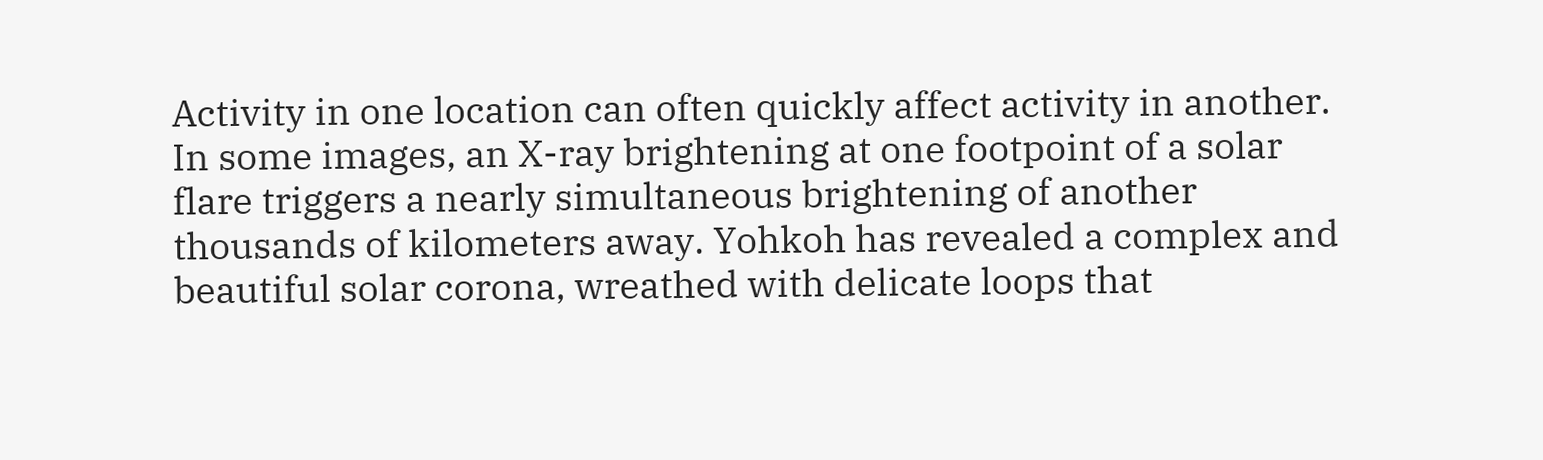Activity in one location can often quickly affect activity in another. In some images, an X-ray brightening at one footpoint of a solar flare triggers a nearly simultaneous brightening of another thousands of kilometers away. Yohkoh has revealed a complex and beautiful solar corona, wreathed with delicate loops that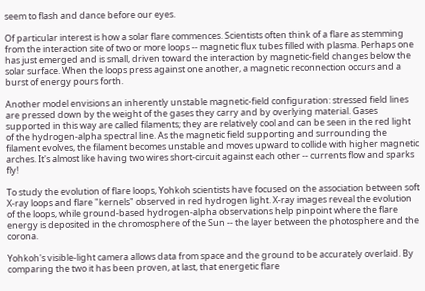seem to flash and dance before our eyes.

Of particular interest is how a solar flare commences. Scientists often think of a flare as stemming from the interaction site of two or more loops -- magnetic flux tubes filled with plasma. Perhaps one has just emerged and is small, driven toward the interaction by magnetic-field changes below the solar surface. When the loops press against one another, a magnetic reconnection occurs and a burst of energy pours forth.

Another model envisions an inherently unstable magnetic-field configuration: stressed field lines are pressed down by the weight of the gases they carry and by overlying material. Gases supported in this way are called filaments; they are relatively cool and can be seen in the red light of the hydrogen-alpha spectral line. As the magnetic field supporting and surrounding the filament evolves, the filament becomes unstable and moves upward to collide with higher magnetic arches. It's almost like having two wires short-circuit against each other -- currents flow and sparks fly!

To study the evolution of flare loops, Yohkoh scientists have focused on the association between soft X-ray loops and flare "kernels" observed in red hydrogen light. X-ray images reveal the evolution of the loops, while ground-based hydrogen-alpha observations help pinpoint where the flare energy is deposited in the chromosphere of the Sun -- the layer between the photosphere and the corona.

Yohkoh's visible-light camera allows data from space and the ground to be accurately overlaid. By comparing the two it has been proven, at last, that energetic flare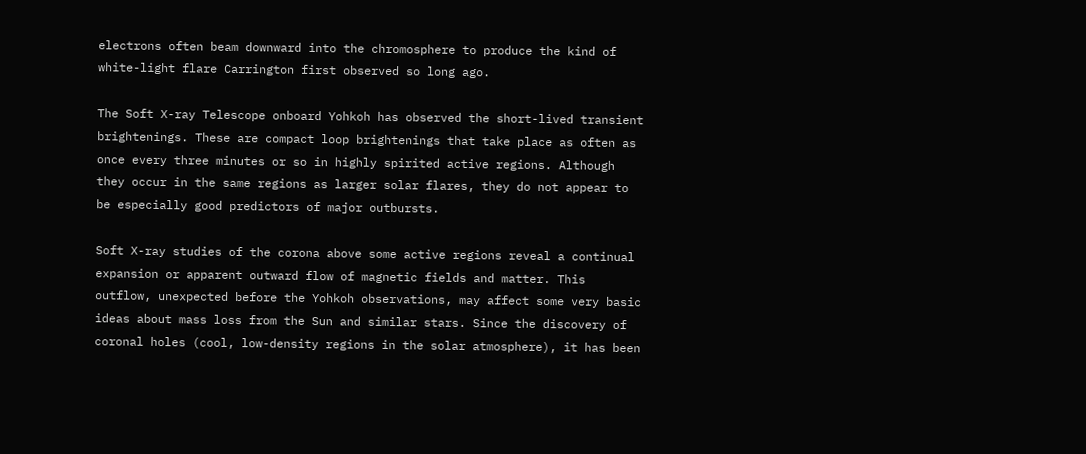electrons often beam downward into the chromosphere to produce the kind of white-light flare Carrington first observed so long ago.

The Soft X-ray Telescope onboard Yohkoh has observed the short-lived transient brightenings. These are compact loop brightenings that take place as often as once every three minutes or so in highly spirited active regions. Although they occur in the same regions as larger solar flares, they do not appear to be especially good predictors of major outbursts.

Soft X-ray studies of the corona above some active regions reveal a continual expansion or apparent outward flow of magnetic fields and matter. This outflow, unexpected before the Yohkoh observations, may affect some very basic ideas about mass loss from the Sun and similar stars. Since the discovery of coronal holes (cool, low-density regions in the solar atmosphere), it has been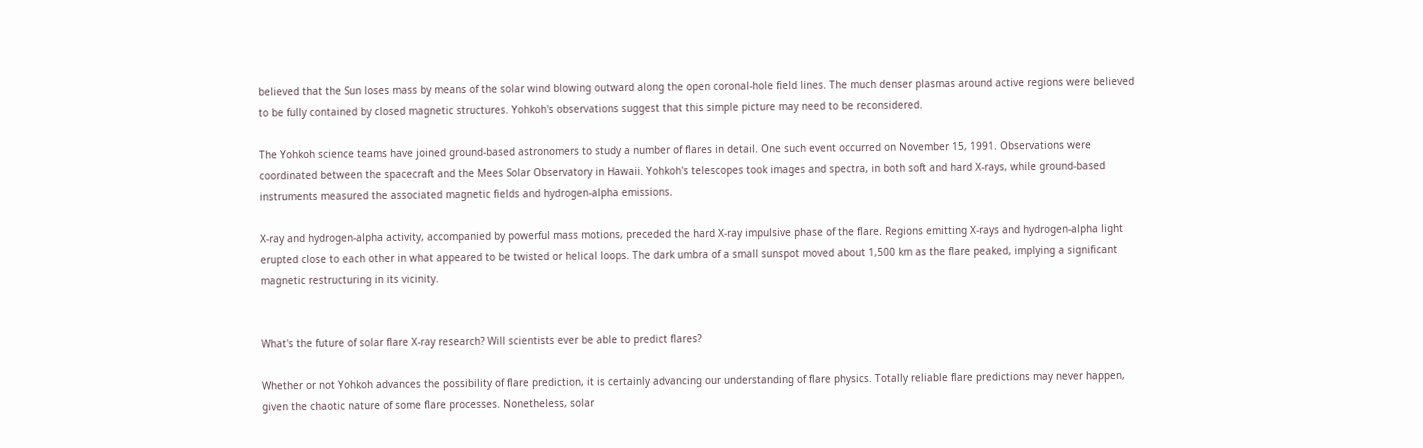believed that the Sun loses mass by means of the solar wind blowing outward along the open coronal-hole field lines. The much denser plasmas around active regions were believed to be fully contained by closed magnetic structures. Yohkoh's observations suggest that this simple picture may need to be reconsidered.

The Yohkoh science teams have joined ground-based astronomers to study a number of flares in detail. One such event occurred on November 15, 1991. Observations were coordinated between the spacecraft and the Mees Solar Observatory in Hawaii. Yohkoh's telescopes took images and spectra, in both soft and hard X-rays, while ground-based instruments measured the associated magnetic fields and hydrogen-alpha emissions.

X-ray and hydrogen-alpha activity, accompanied by powerful mass motions, preceded the hard X-ray impulsive phase of the flare. Regions emitting X-rays and hydrogen-alpha light erupted close to each other in what appeared to be twisted or helical loops. The dark umbra of a small sunspot moved about 1,500 km as the flare peaked, implying a significant magnetic restructuring in its vicinity.


What's the future of solar flare X-ray research? Will scientists ever be able to predict flares?

Whether or not Yohkoh advances the possibility of flare prediction, it is certainly advancing our understanding of flare physics. Totally reliable flare predictions may never happen, given the chaotic nature of some flare processes. Nonetheless, solar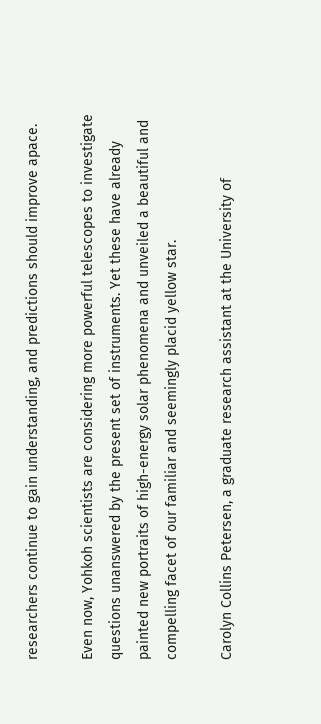researchers continue to gain understanding, and predictions should improve apace.

Even now, Yohkoh scientists are considering more powerful telescopes to investigate questions unanswered by the present set of instruments. Yet these have already painted new portraits of high-energy solar phenomena and unveiled a beautiful and compelling facet of our familiar and seemingly placid yellow star.

Carolyn Collins Petersen, a graduate research assistant at the University of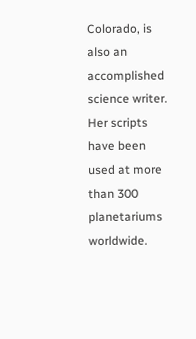Colorado, is also an accomplished science writer. Her scripts have been used at more than 300 planetariums worldwide.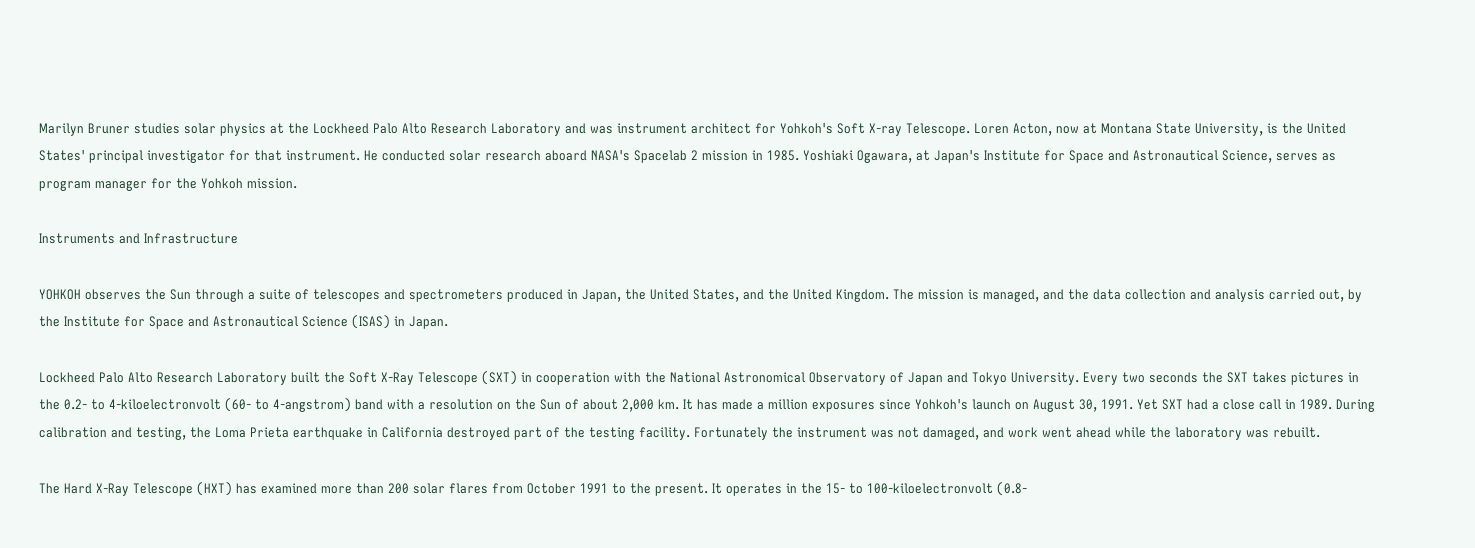Marilyn Bruner studies solar physics at the Lockheed Palo Alto Research Laboratory and was instrument architect for Yohkoh's Soft X-ray Telescope. Loren Acton, now at Montana State University, is the United States' principal investigator for that instrument. He conducted solar research aboard NASA's Spacelab 2 mission in 1985. Yoshiaki Ogawara, at Japan's Institute for Space and Astronautical Science, serves as program manager for the Yohkoh mission.

Instruments and Infrastructure

YOHKOH observes the Sun through a suite of telescopes and spectrometers produced in Japan, the United States, and the United Kingdom. The mission is managed, and the data collection and analysis carried out, by the Institute for Space and Astronautical Science (ISAS) in Japan.

Lockheed Palo Alto Research Laboratory built the Soft X-Ray Telescope (SXT) in cooperation with the National Astronomical Observatory of Japan and Tokyo University. Every two seconds the SXT takes pictures in the 0.2- to 4-kiloelectronvolt (60- to 4-angstrom) band with a resolution on the Sun of about 2,000 km. It has made a million exposures since Yohkoh's launch on August 30, 1991. Yet SXT had a close call in 1989. During calibration and testing, the Loma Prieta earthquake in California destroyed part of the testing facility. Fortunately the instrument was not damaged, and work went ahead while the laboratory was rebuilt.

The Hard X-Ray Telescope (HXT) has examined more than 200 solar flares from October 1991 to the present. It operates in the 15- to 100-kiloelectronvolt (0.8-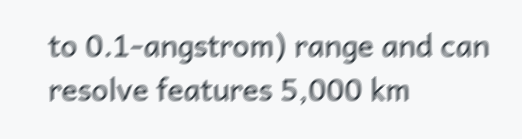to 0.1-angstrom) range and can resolve features 5,000 km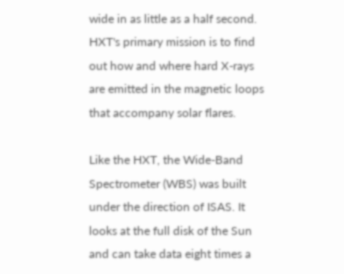wide in as little as a half second. HXT's primary mission is to find out how and where hard X-rays are emitted in the magnetic loops that accompany solar flares.

Like the HXT, the Wide-Band Spectrometer (WBS) was built under the direction of ISAS. It looks at the full disk of the Sun and can take data eight times a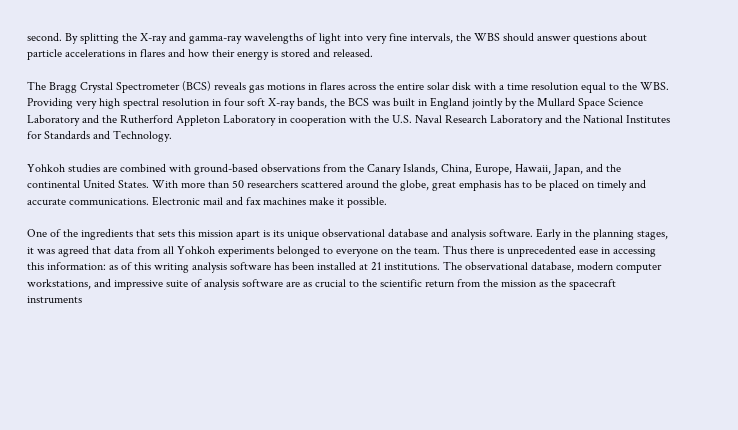second. By splitting the X-ray and gamma-ray wavelengths of light into very fine intervals, the WBS should answer questions about particle accelerations in flares and how their energy is stored and released.

The Bragg Crystal Spectrometer (BCS) reveals gas motions in flares across the entire solar disk with a time resolution equal to the WBS. Providing very high spectral resolution in four soft X-ray bands, the BCS was built in England jointly by the Mullard Space Science Laboratory and the Rutherford Appleton Laboratory in cooperation with the U.S. Naval Research Laboratory and the National Institutes for Standards and Technology.

Yohkoh studies are combined with ground-based observations from the Canary Islands, China, Europe, Hawaii, Japan, and the continental United States. With more than 50 researchers scattered around the globe, great emphasis has to be placed on timely and accurate communications. Electronic mail and fax machines make it possible.

One of the ingredients that sets this mission apart is its unique observational database and analysis software. Early in the planning stages, it was agreed that data from all Yohkoh experiments belonged to everyone on the team. Thus there is unprecedented ease in accessing this information: as of this writing analysis software has been installed at 21 institutions. The observational database, modern computer workstations, and impressive suite of analysis software are as crucial to the scientific return from the mission as the spacecraft instruments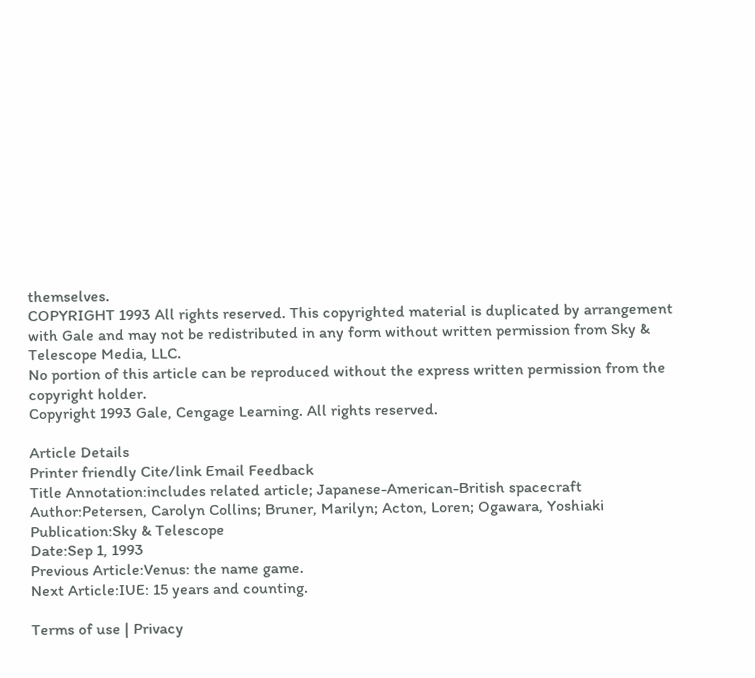themselves.
COPYRIGHT 1993 All rights reserved. This copyrighted material is duplicated by arrangement with Gale and may not be redistributed in any form without written permission from Sky & Telescope Media, LLC.
No portion of this article can be reproduced without the express written permission from the copyright holder.
Copyright 1993 Gale, Cengage Learning. All rights reserved.

Article Details
Printer friendly Cite/link Email Feedback
Title Annotation:includes related article; Japanese-American-British spacecraft
Author:Petersen, Carolyn Collins; Bruner, Marilyn; Acton, Loren; Ogawara, Yoshiaki
Publication:Sky & Telescope
Date:Sep 1, 1993
Previous Article:Venus: the name game.
Next Article:IUE: 15 years and counting.

Terms of use | Privacy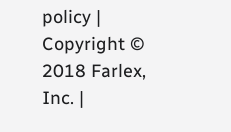policy | Copyright © 2018 Farlex, Inc. |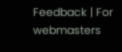Feedback | For webmasters